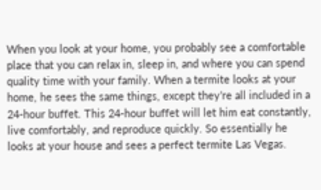When you look at your home, you probably see a comfortable place that you can relax in, sleep in, and where you can spend quality time with your family. When a termite looks at your home, he sees the same things, except they’re all included in a 24-hour buffet. This 24-hour buffet will let him eat constantly, live comfortably, and reproduce quickly. So essentially he looks at your house and sees a perfect termite Las Vegas.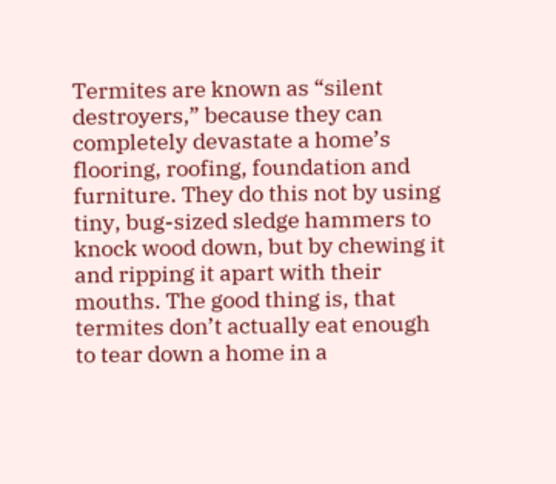Termites are known as “silent destroyers,” because they can completely devastate a home’s flooring, roofing, foundation and furniture. They do this not by using tiny, bug-sized sledge hammers to knock wood down, but by chewing it and ripping it apart with their mouths. The good thing is, that termites don’t actually eat enough to tear down a home in a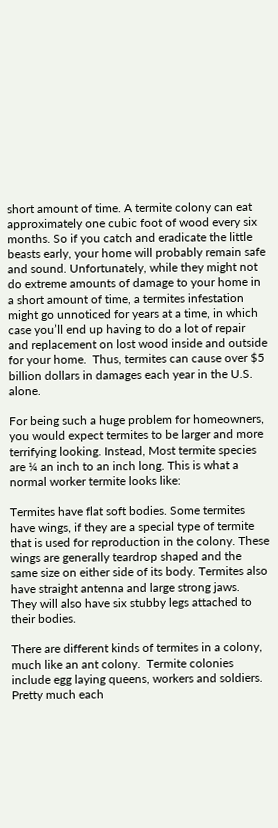short amount of time. A termite colony can eat approximately one cubic foot of wood every six months. So if you catch and eradicate the little beasts early, your home will probably remain safe and sound. Unfortunately, while they might not do extreme amounts of damage to your home in a short amount of time, a termites infestation might go unnoticed for years at a time, in which case you’ll end up having to do a lot of repair and replacement on lost wood inside and outside for your home.  Thus, termites can cause over $5 billion dollars in damages each year in the U.S. alone.

For being such a huge problem for homeowners, you would expect termites to be larger and more terrifying looking. Instead, Most termite species are ¼ an inch to an inch long. This is what a normal worker termite looks like:

Termites have flat soft bodies. Some termites have wings, if they are a special type of termite that is used for reproduction in the colony. These wings are generally teardrop shaped and the same size on either side of its body. Termites also have straight antenna and large strong jaws.  They will also have six stubby legs attached to their bodies.

There are different kinds of termites in a colony, much like an ant colony.  Termite colonies include egg laying queens, workers and soldiers. Pretty much each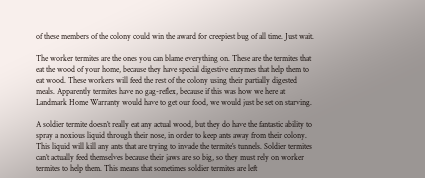of these members of the colony could win the award for creepiest bug of all time. Just wait.

The worker termites are the ones you can blame everything on. These are the termites that eat the wood of your home, because they have special digestive enzymes that help them to eat wood. These workers will feed the rest of the colony using their partially digested meals. Apparently termites have no gag-reflex, because if this was how we here at Landmark Home Warranty would have to get our food, we would just be set on starving.

A soldier termite doesn’t really eat any actual wood, but they do have the fantastic ability to spray a noxious liquid through their nose, in order to keep ants away from their colony. This liquid will kill any ants that are trying to invade the termite’s tunnels. Soldier termites can’t actually feed themselves because their jaws are so big, so they must rely on worker termites to help them. This means that sometimes soldier termites are left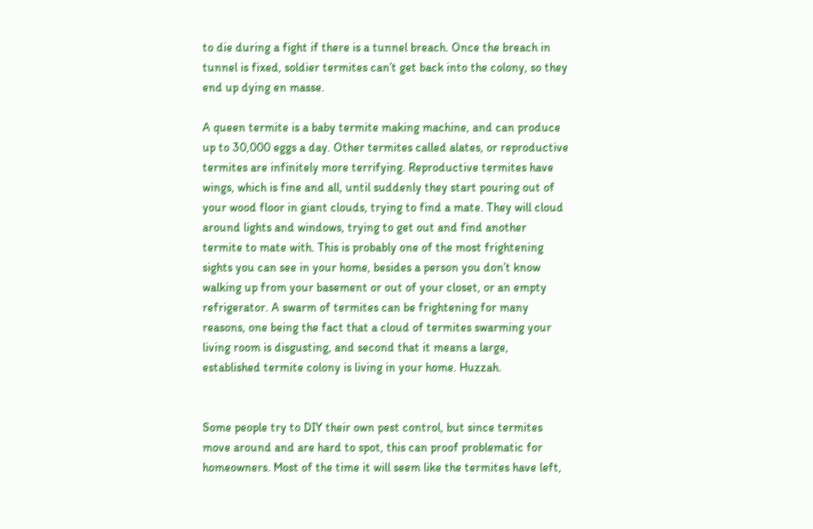to die during a fight if there is a tunnel breach. Once the breach in tunnel is fixed, soldier termites can’t get back into the colony, so they end up dying en masse.

A queen termite is a baby termite making machine, and can produce up to 30,000 eggs a day. Other termites called alates, or reproductive termites are infinitely more terrifying. Reproductive termites have wings, which is fine and all, until suddenly they start pouring out of your wood floor in giant clouds, trying to find a mate. They will cloud around lights and windows, trying to get out and find another termite to mate with. This is probably one of the most frightening sights you can see in your home, besides a person you don’t know walking up from your basement or out of your closet, or an empty refrigerator. A swarm of termites can be frightening for many reasons, one being the fact that a cloud of termites swarming your living room is disgusting, and second that it means a large, established termite colony is living in your home. Huzzah.


Some people try to DIY their own pest control, but since termites move around and are hard to spot, this can proof problematic for homeowners. Most of the time it will seem like the termites have left,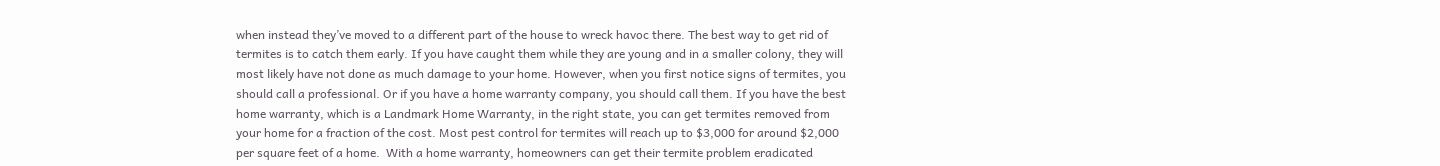when instead they’ve moved to a different part of the house to wreck havoc there. The best way to get rid of termites is to catch them early. If you have caught them while they are young and in a smaller colony, they will most likely have not done as much damage to your home. However, when you first notice signs of termites, you should call a professional. Or if you have a home warranty company, you should call them. If you have the best home warranty, which is a Landmark Home Warranty, in the right state, you can get termites removed from your home for a fraction of the cost. Most pest control for termites will reach up to $3,000 for around $2,000 per square feet of a home.  With a home warranty, homeowners can get their termite problem eradicated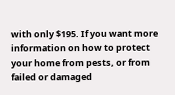with only $195. If you want more information on how to protect your home from pests, or from failed or damaged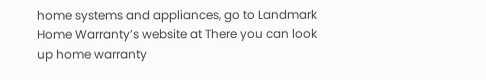home systems and appliances, go to Landmark Home Warranty’s website at There you can look up home warranty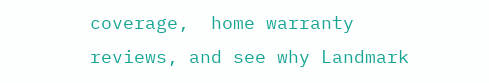coverage,  home warranty reviews, and see why Landmark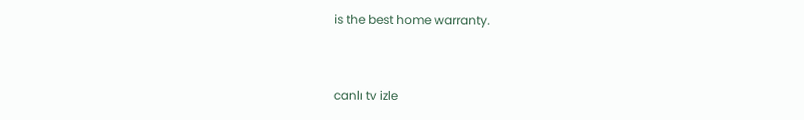is the best home warranty.


canlı tv izle